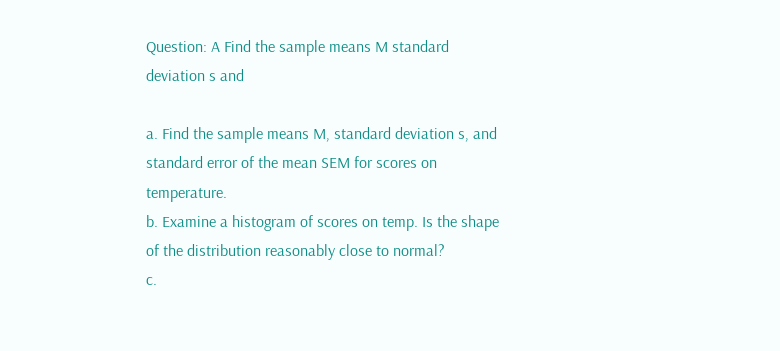Question: A Find the sample means M standard deviation s and

a. Find the sample means M, standard deviation s, and standard error of the mean SEM for scores on temperature.
b. Examine a histogram of scores on temp. Is the shape of the distribution reasonably close to normal?
c.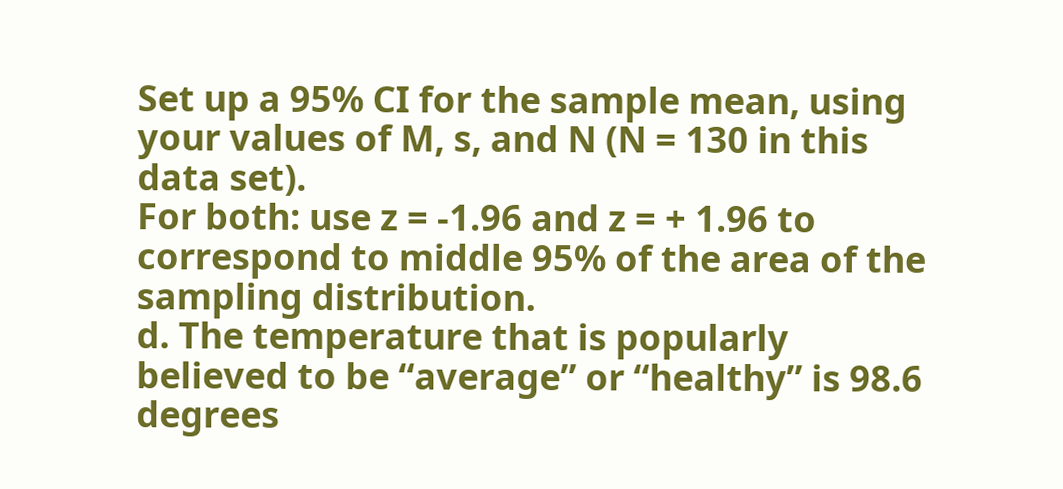Set up a 95% CI for the sample mean, using your values of M, s, and N (N = 130 in this data set).
For both: use z = -1.96 and z = + 1.96 to correspond to middle 95% of the area of the sampling distribution.
d. The temperature that is popularly believed to be “average” or “healthy” is 98.6 degrees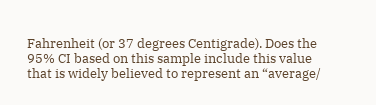Fahrenheit (or 37 degrees Centigrade). Does the 95% CI based on this sample include this value that is widely believed to represent an “average/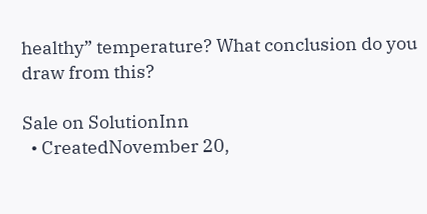healthy” temperature? What conclusion do you draw from this?

Sale on SolutionInn
  • CreatedNovember 20,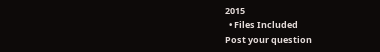2015
  • Files Included
Post your question